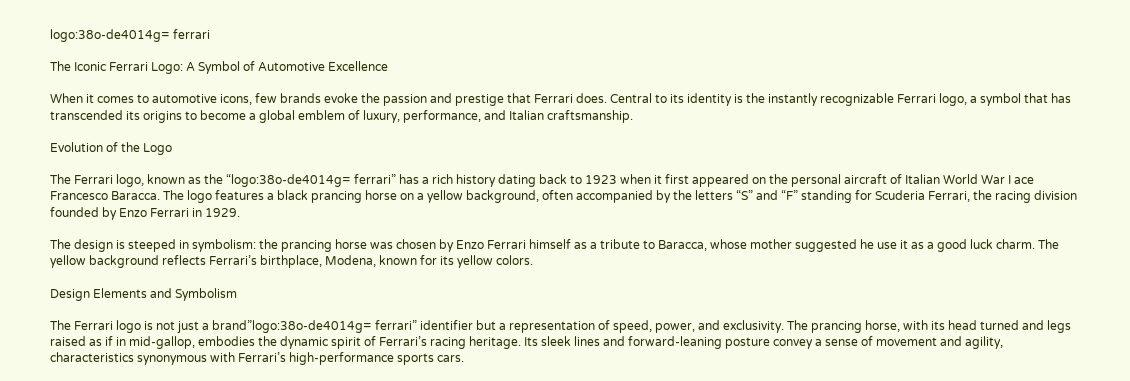logo:38o-de4014g= ferrari

The Iconic Ferrari Logo: A Symbol of Automotive Excellence

When it comes to automotive icons, few brands evoke the passion and prestige that Ferrari does. Central to its identity is the instantly recognizable Ferrari logo, a symbol that has transcended its origins to become a global emblem of luxury, performance, and Italian craftsmanship.

Evolution of the Logo

The Ferrari logo, known as the “logo:38o-de4014g= ferrari” has a rich history dating back to 1923 when it first appeared on the personal aircraft of Italian World War I ace Francesco Baracca. The logo features a black prancing horse on a yellow background, often accompanied by the letters “S” and “F” standing for Scuderia Ferrari, the racing division founded by Enzo Ferrari in 1929.

The design is steeped in symbolism: the prancing horse was chosen by Enzo Ferrari himself as a tribute to Baracca, whose mother suggested he use it as a good luck charm. The yellow background reflects Ferrari’s birthplace, Modena, known for its yellow colors.

Design Elements and Symbolism

The Ferrari logo is not just a brand”logo:38o-de4014g= ferrari” identifier but a representation of speed, power, and exclusivity. The prancing horse, with its head turned and legs raised as if in mid-gallop, embodies the dynamic spirit of Ferrari’s racing heritage. Its sleek lines and forward-leaning posture convey a sense of movement and agility, characteristics synonymous with Ferrari’s high-performance sports cars.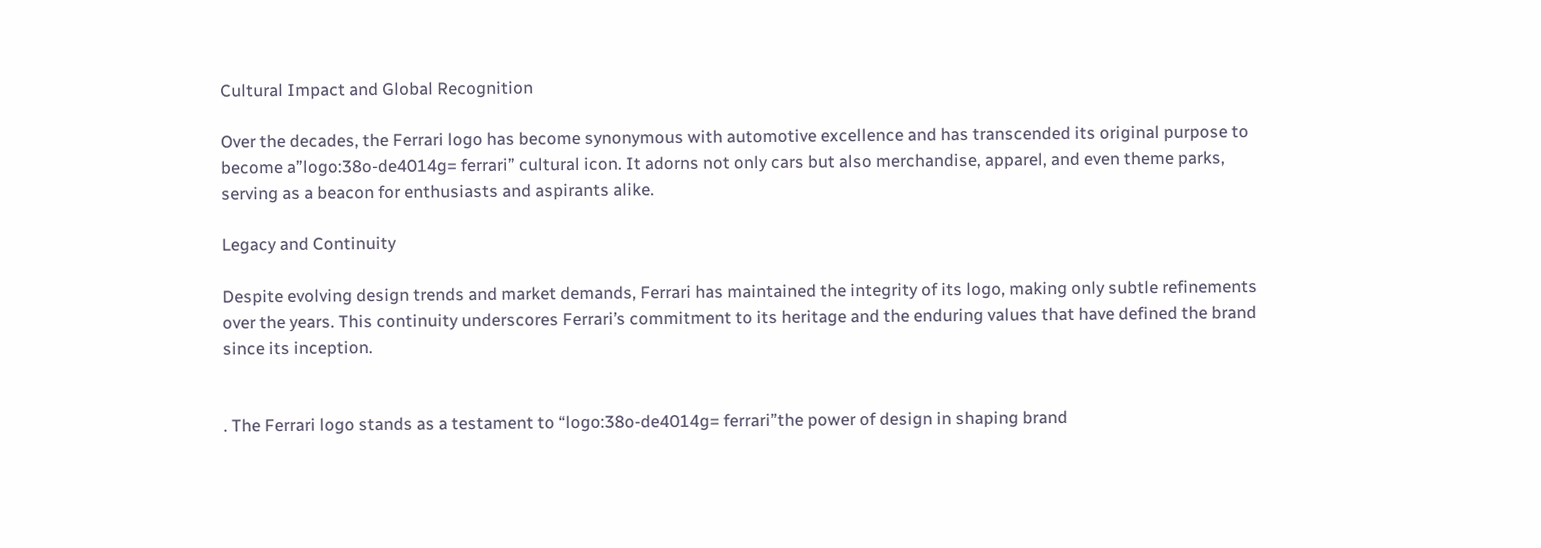Cultural Impact and Global Recognition

Over the decades, the Ferrari logo has become synonymous with automotive excellence and has transcended its original purpose to become a”logo:38o-de4014g= ferrari” cultural icon. It adorns not only cars but also merchandise, apparel, and even theme parks, serving as a beacon for enthusiasts and aspirants alike.

Legacy and Continuity

Despite evolving design trends and market demands, Ferrari has maintained the integrity of its logo, making only subtle refinements over the years. This continuity underscores Ferrari’s commitment to its heritage and the enduring values that have defined the brand since its inception.


. The Ferrari logo stands as a testament to “logo:38o-de4014g= ferrari”the power of design in shaping brand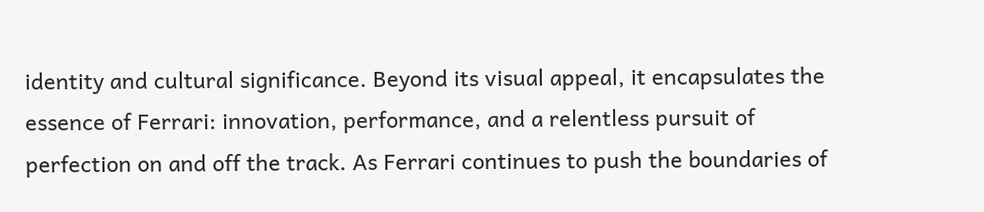identity and cultural significance. Beyond its visual appeal, it encapsulates the essence of Ferrari: innovation, performance, and a relentless pursuit of perfection on and off the track. As Ferrari continues to push the boundaries of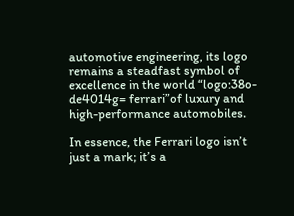automotive engineering, its logo remains a steadfast symbol of excellence in the world “logo:38o-de4014g= ferrari”of luxury and high-performance automobiles.

In essence, the Ferrari logo isn’t just a mark; it’s a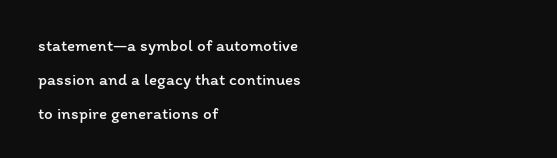statement—a symbol of automotive passion and a legacy that continues to inspire generations of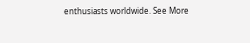enthusiasts worldwide. See More